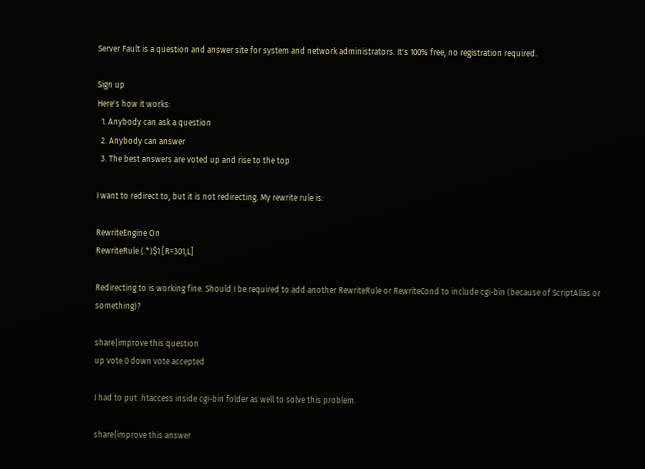Server Fault is a question and answer site for system and network administrators. It's 100% free, no registration required.

Sign up
Here's how it works:
  1. Anybody can ask a question
  2. Anybody can answer
  3. The best answers are voted up and rise to the top

I want to redirect to, but it is not redirecting. My rewrite rule is:

RewriteEngine On
RewriteRule (.*)$1 [R=301,L]

Redirecting to is working fine. Should I be required to add another RewriteRule or RewriteCond to include cgi-bin (because of ScriptAlias or something)?

share|improve this question
up vote 0 down vote accepted

I had to put .htaccess inside cgi-bin folder as well to solve this problem.

share|improve this answer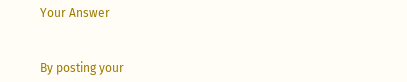Your Answer


By posting your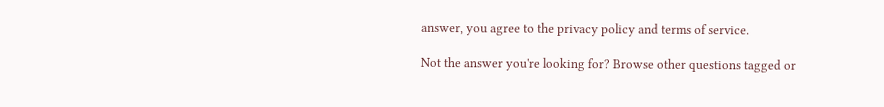answer, you agree to the privacy policy and terms of service.

Not the answer you're looking for? Browse other questions tagged or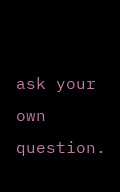ask your own question.